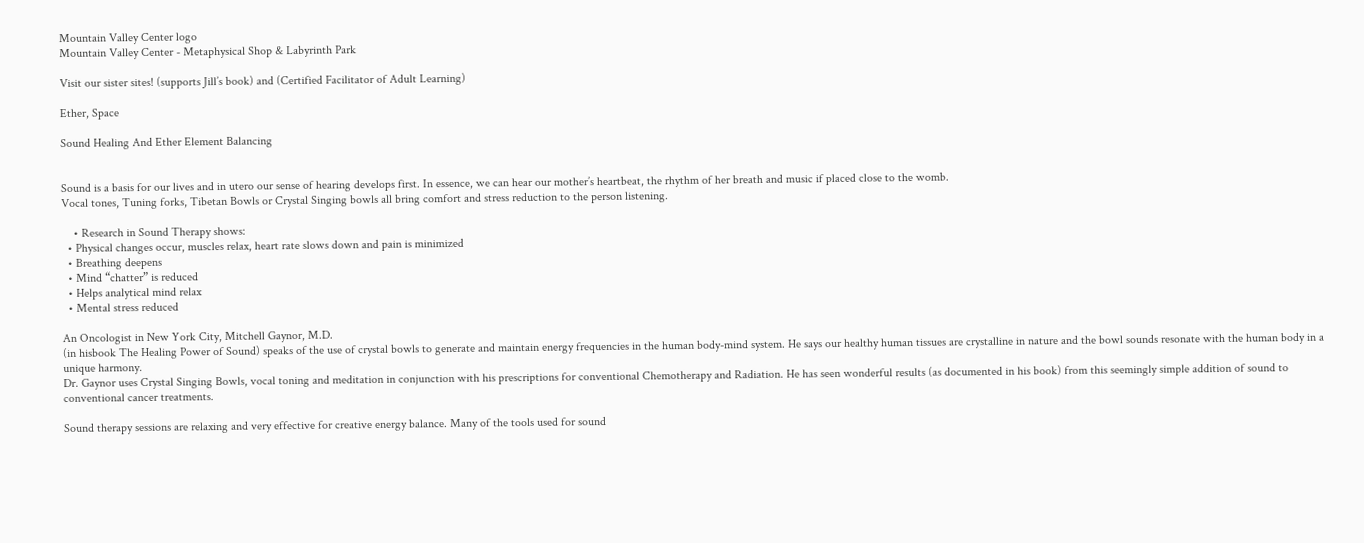Mountain Valley Center logo
Mountain Valley Center - Metaphysical Shop & Labyrinth Park

Visit our sister sites! (supports Jill’s book) and (Certified Facilitator of Adult Learning)

Ether, Space

Sound Healing And Ether Element Balancing


Sound is a basis for our lives and in utero our sense of hearing develops first. In essence, we can hear our mother’s heartbeat, the rhythm of her breath and music if placed close to the womb.
Vocal tones, Tuning forks, Tibetan Bowls or Crystal Singing bowls all bring comfort and stress reduction to the person listening.

    • Research in Sound Therapy shows:
  • Physical changes occur, muscles relax, heart rate slows down and pain is minimized
  • Breathing deepens
  • Mind “chatter” is reduced
  • Helps analytical mind relax
  • Mental stress reduced

An Oncologist in New York City, Mitchell Gaynor, M.D.
(in hisbook The Healing Power of Sound) speaks of the use of crystal bowls to generate and maintain energy frequencies in the human body-mind system. He says our healthy human tissues are crystalline in nature and the bowl sounds resonate with the human body in a unique harmony.
Dr. Gaynor uses Crystal Singing Bowls, vocal toning and meditation in conjunction with his prescriptions for conventional Chemotherapy and Radiation. He has seen wonderful results (as documented in his book) from this seemingly simple addition of sound to conventional cancer treatments.

Sound therapy sessions are relaxing and very effective for creative energy balance. Many of the tools used for sound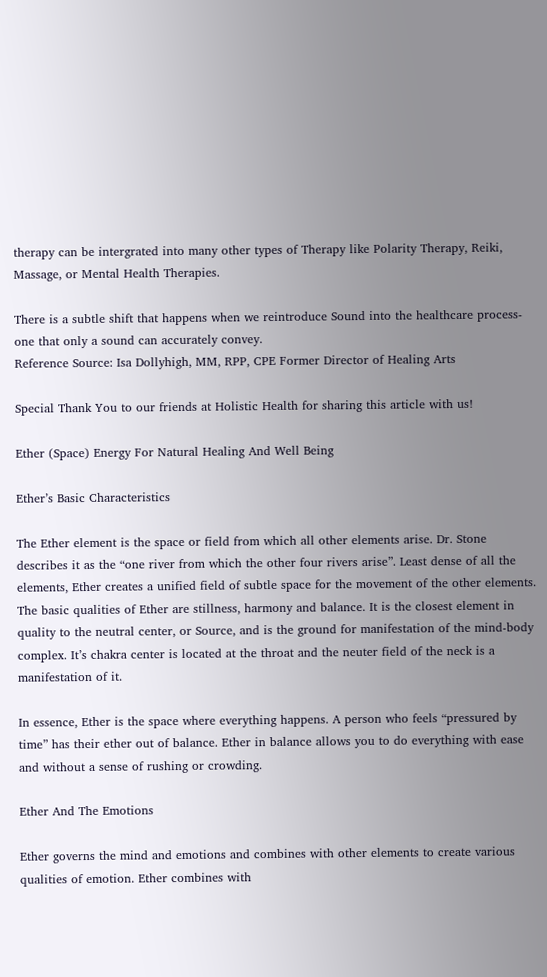therapy can be intergrated into many other types of Therapy like Polarity Therapy, Reiki, Massage, or Mental Health Therapies.

There is a subtle shift that happens when we reintroduce Sound into the healthcare process- one that only a sound can accurately convey.
Reference Source: Isa Dollyhigh, MM, RPP, CPE Former Director of Healing Arts

Special Thank You to our friends at Holistic Health for sharing this article with us!

Ether (Space) Energy For Natural Healing And Well Being

Ether’s Basic Characteristics

The Ether element is the space or field from which all other elements arise. Dr. Stone describes it as the “one river from which the other four rivers arise”. Least dense of all the elements, Ether creates a unified field of subtle space for the movement of the other elements. The basic qualities of Ether are stillness, harmony and balance. It is the closest element in quality to the neutral center, or Source, and is the ground for manifestation of the mind-body complex. It’s chakra center is located at the throat and the neuter field of the neck is a manifestation of it.

In essence, Ether is the space where everything happens. A person who feels “pressured by time” has their ether out of balance. Ether in balance allows you to do everything with ease and without a sense of rushing or crowding.

Ether And The Emotions

Ether governs the mind and emotions and combines with other elements to create various qualities of emotion. Ether combines with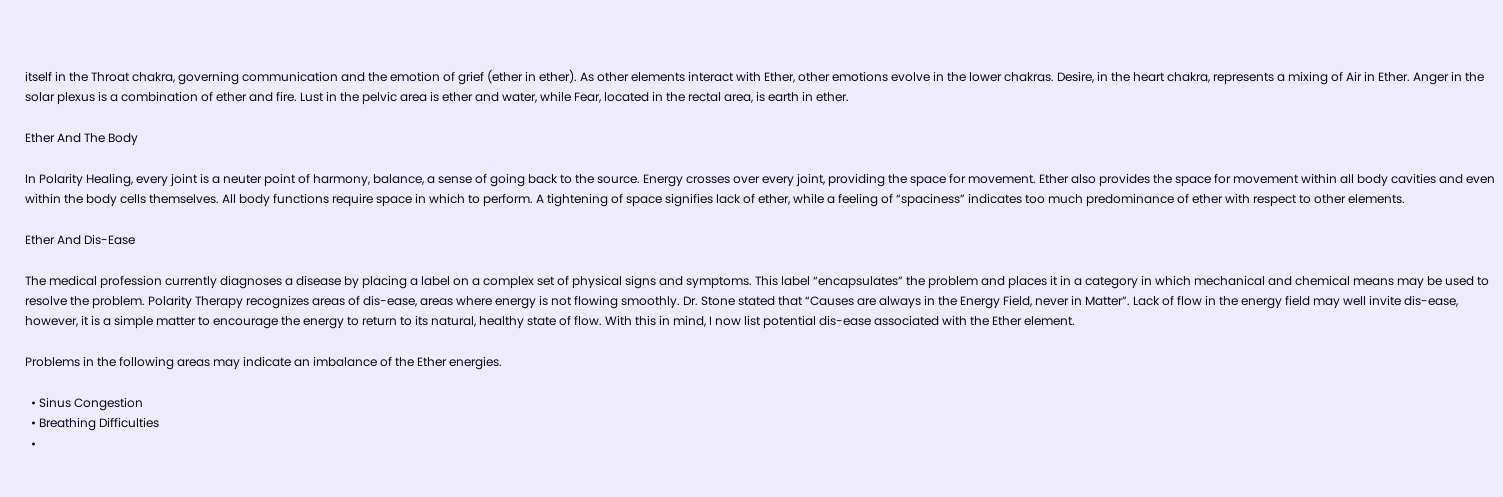itself in the Throat chakra, governing communication and the emotion of grief (ether in ether). As other elements interact with Ether, other emotions evolve in the lower chakras. Desire, in the heart chakra, represents a mixing of Air in Ether. Anger in the solar plexus is a combination of ether and fire. Lust in the pelvic area is ether and water, while Fear, located in the rectal area, is earth in ether.

Ether And The Body

In Polarity Healing, every joint is a neuter point of harmony, balance, a sense of going back to the source. Energy crosses over every joint, providing the space for movement. Ether also provides the space for movement within all body cavities and even within the body cells themselves. All body functions require space in which to perform. A tightening of space signifies lack of ether, while a feeling of “spaciness” indicates too much predominance of ether with respect to other elements.

Ether And Dis-Ease

The medical profession currently diagnoses a disease by placing a label on a complex set of physical signs and symptoms. This label “encapsulates” the problem and places it in a category in which mechanical and chemical means may be used to resolve the problem. Polarity Therapy recognizes areas of dis-ease, areas where energy is not flowing smoothly. Dr. Stone stated that “Causes are always in the Energy Field, never in Matter”. Lack of flow in the energy field may well invite dis-ease, however, it is a simple matter to encourage the energy to return to its natural, healthy state of flow. With this in mind, I now list potential dis-ease associated with the Ether element.

Problems in the following areas may indicate an imbalance of the Ether energies.

  • Sinus Congestion
  • Breathing Difficulties
  •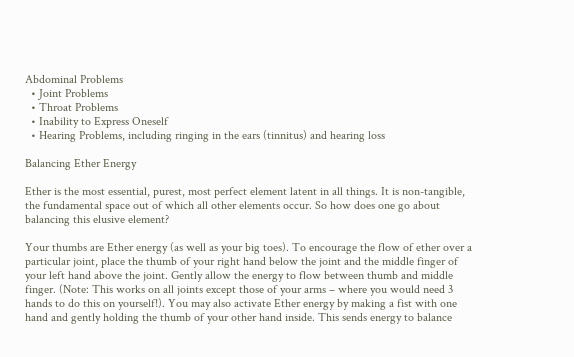Abdominal Problems
  • Joint Problems
  • Throat Problems
  • Inability to Express Oneself
  • Hearing Problems, including ringing in the ears (tinnitus) and hearing loss

Balancing Ether Energy

Ether is the most essential, purest, most perfect element latent in all things. It is non-tangible, the fundamental space out of which all other elements occur. So how does one go about balancing this elusive element?

Your thumbs are Ether energy (as well as your big toes). To encourage the flow of ether over a particular joint, place the thumb of your right hand below the joint and the middle finger of your left hand above the joint. Gently allow the energy to flow between thumb and middle finger. (Note: This works on all joints except those of your arms – where you would need 3 hands to do this on yourself!). You may also activate Ether energy by making a fist with one hand and gently holding the thumb of your other hand inside. This sends energy to balance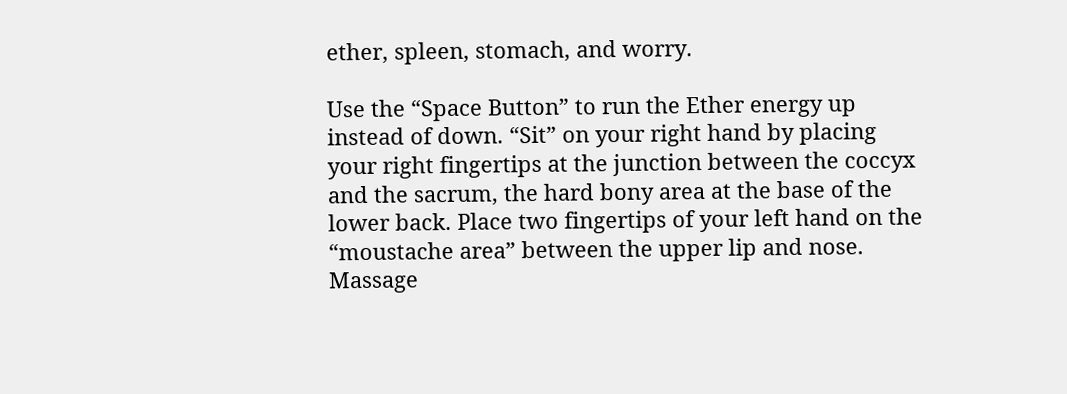ether, spleen, stomach, and worry.

Use the “Space Button” to run the Ether energy up instead of down. “Sit” on your right hand by placing your right fingertips at the junction between the coccyx and the sacrum, the hard bony area at the base of the lower back. Place two fingertips of your left hand on the “moustache area” between the upper lip and nose. Massage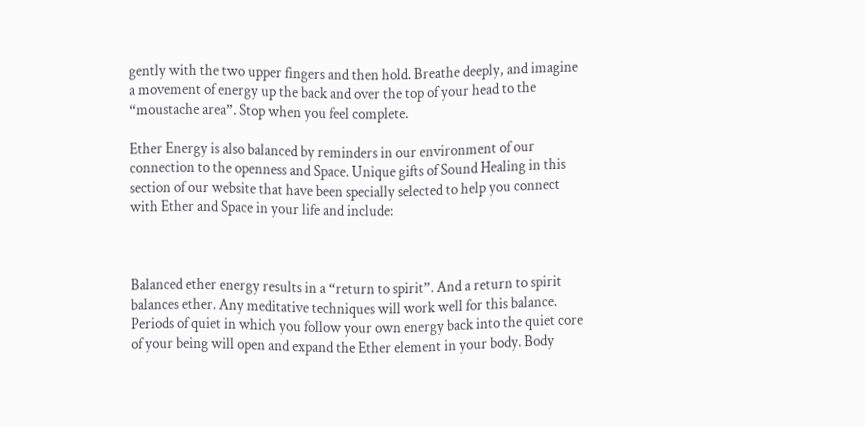gently with the two upper fingers and then hold. Breathe deeply, and imagine a movement of energy up the back and over the top of your head to the “moustache area”. Stop when you feel complete.

Ether Energy is also balanced by reminders in our environment of our connection to the openness and Space. Unique gifts of Sound Healing in this section of our website that have been specially selected to help you connect with Ether and Space in your life and include:



Balanced ether energy results in a “return to spirit”. And a return to spirit balances ether. Any meditative techniques will work well for this balance. Periods of quiet in which you follow your own energy back into the quiet core of your being will open and expand the Ether element in your body. Body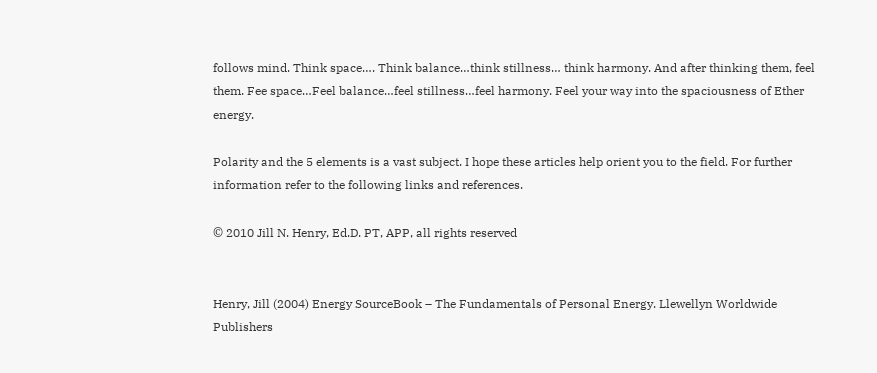follows mind. Think space…. Think balance…think stillness… think harmony. And after thinking them, feel them. Fee space…Feel balance…feel stillness…feel harmony. Feel your way into the spaciousness of Ether energy.

Polarity and the 5 elements is a vast subject. I hope these articles help orient you to the field. For further information refer to the following links and references.

© 2010 Jill N. Henry, Ed.D. PT, APP, all rights reserved


Henry, Jill (2004) Energy SourceBook – The Fundamentals of Personal Energy. Llewellyn Worldwide Publishers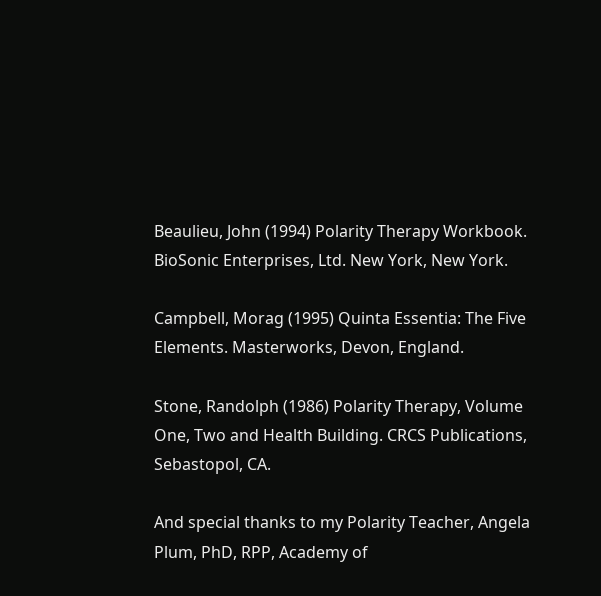Beaulieu, John (1994) Polarity Therapy Workbook. BioSonic Enterprises, Ltd. New York, New York.

Campbell, Morag (1995) Quinta Essentia: The Five Elements. Masterworks, Devon, England.

Stone, Randolph (1986) Polarity Therapy, Volume One, Two and Health Building. CRCS Publications, Sebastopol, CA.

And special thanks to my Polarity Teacher, Angela Plum, PhD, RPP, Academy of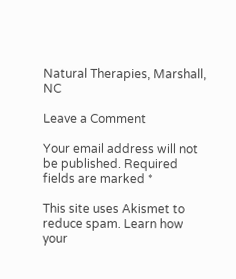Natural Therapies, Marshall, NC

Leave a Comment

Your email address will not be published. Required fields are marked *

This site uses Akismet to reduce spam. Learn how your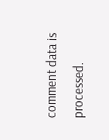comment data is processed.